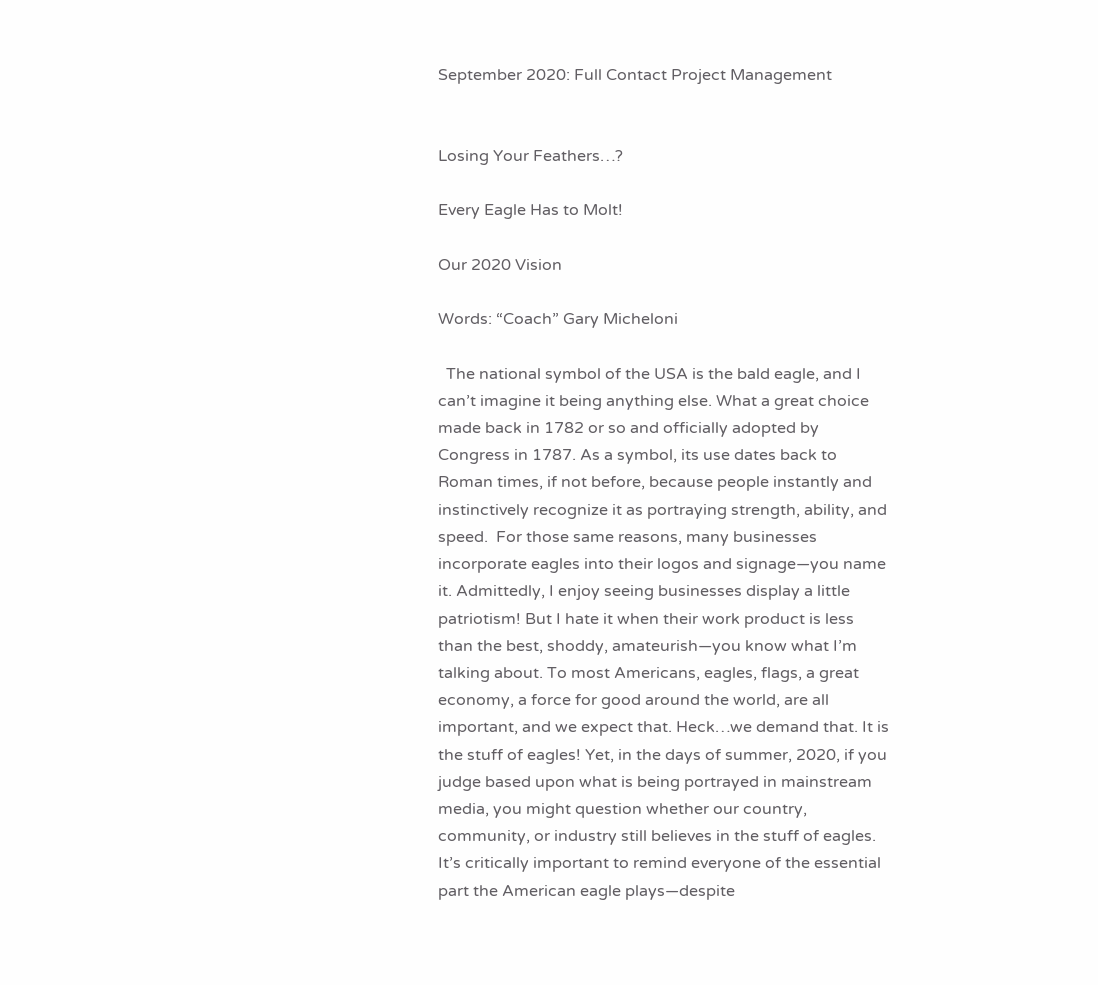September 2020: Full Contact Project Management


Losing Your Feathers…?

Every Eagle Has to Molt!

Our 2020 Vision

Words: “Coach” Gary Micheloni

  The national symbol of the USA is the bald eagle, and I can’t imagine it being anything else. What a great choice made back in 1782 or so and officially adopted by Congress in 1787. As a symbol, its use dates back to Roman times, if not before, because people instantly and instinctively recognize it as portraying strength, ability, and speed.  For those same reasons, many businesses incorporate eagles into their logos and signage—you name it. Admittedly, I enjoy seeing businesses display a little patriotism! But I hate it when their work product is less than the best, shoddy, amateurish—you know what I’m talking about. To most Americans, eagles, flags, a great economy, a force for good around the world, are all important, and we expect that. Heck…we demand that. It is the stuff of eagles! Yet, in the days of summer, 2020, if you judge based upon what is being portrayed in mainstream media, you might question whether our country, community, or industry still believes in the stuff of eagles. It’s critically important to remind everyone of the essential part the American eagle plays—despite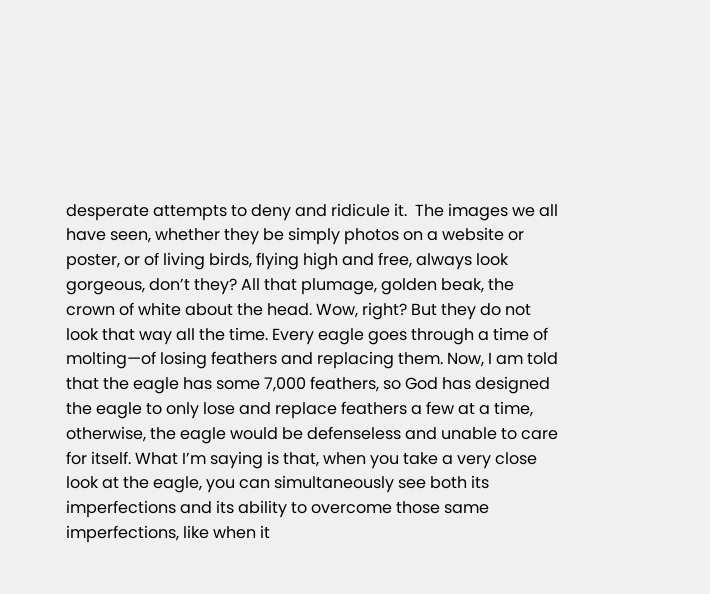desperate attempts to deny and ridicule it.  The images we all have seen, whether they be simply photos on a website or poster, or of living birds, flying high and free, always look gorgeous, don’t they? All that plumage, golden beak, the crown of white about the head. Wow, right? But they do not look that way all the time. Every eagle goes through a time of molting—of losing feathers and replacing them. Now, I am told that the eagle has some 7,000 feathers, so God has designed the eagle to only lose and replace feathers a few at a time, otherwise, the eagle would be defenseless and unable to care for itself. What I’m saying is that, when you take a very close look at the eagle, you can simultaneously see both its imperfections and its ability to overcome those same imperfections, like when it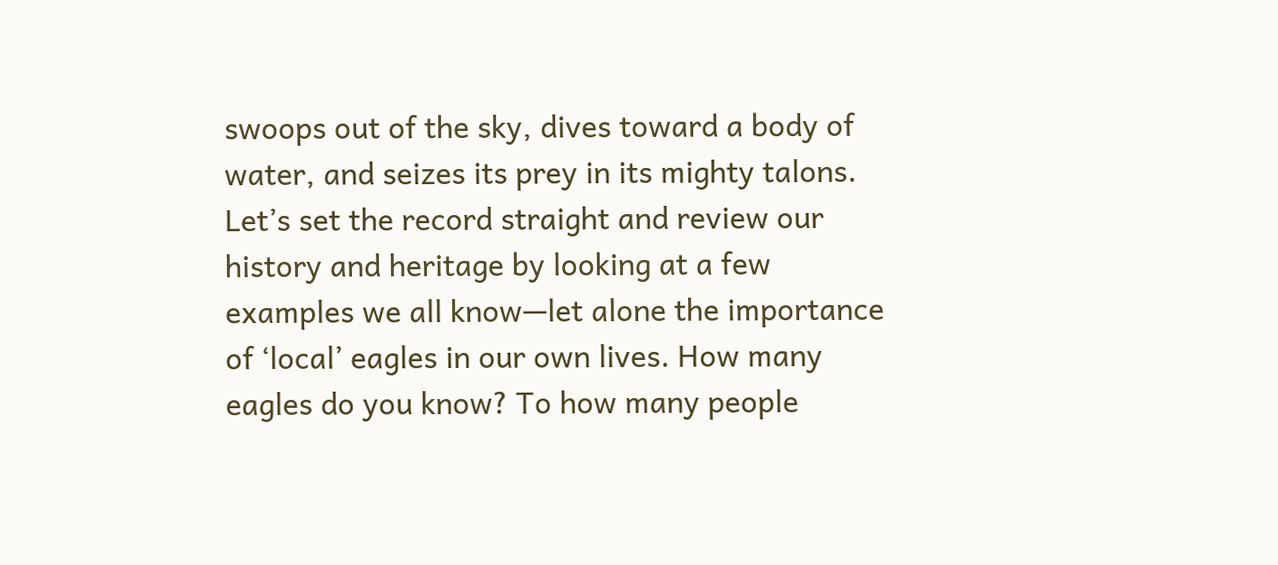swoops out of the sky, dives toward a body of water, and seizes its prey in its mighty talons.  Let’s set the record straight and review our history and heritage by looking at a few examples we all know—let alone the importance of ‘local’ eagles in our own lives. How many eagles do you know? To how many people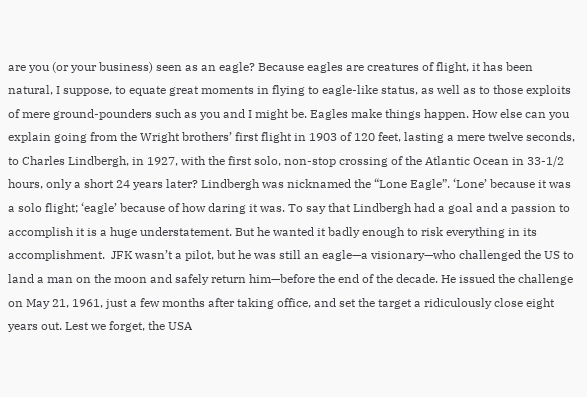are you (or your business) seen as an eagle? Because eagles are creatures of flight, it has been natural, I suppose, to equate great moments in flying to eagle-like status, as well as to those exploits of mere ground-pounders such as you and I might be. Eagles make things happen. How else can you explain going from the Wright brothers’ first flight in 1903 of 120 feet, lasting a mere twelve seconds, to Charles Lindbergh, in 1927, with the first solo, non-stop crossing of the Atlantic Ocean in 33-1/2 hours, only a short 24 years later? Lindbergh was nicknamed the “Lone Eagle”. ‘Lone’ because it was a solo flight; ‘eagle’ because of how daring it was. To say that Lindbergh had a goal and a passion to accomplish it is a huge understatement. But he wanted it badly enough to risk everything in its accomplishment.  JFK wasn’t a pilot, but he was still an eagle—a visionary—who challenged the US to land a man on the moon and safely return him—before the end of the decade. He issued the challenge on May 21, 1961, just a few months after taking office, and set the target a ridiculously close eight years out. Lest we forget, the USA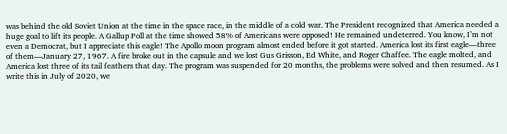was behind the old Soviet Union at the time in the space race, in the middle of a cold war. The President recognized that America needed a huge goal to lift its people. A Gallup Poll at the time showed 58% of Americans were opposed! He remained undeterred. You know, I’m not even a Democrat, but I appreciate this eagle! The Apollo moon program almost ended before it got started. America lost its first eagle—three of them—January 27, 1967. A fire broke out in the capsule and we lost Gus Grisson, Ed White, and Roger Chaffee. The eagle molted, and America lost three of its tail feathers that day. The program was suspended for 20 months, the problems were solved and then resumed. As I write this in July of 2020, we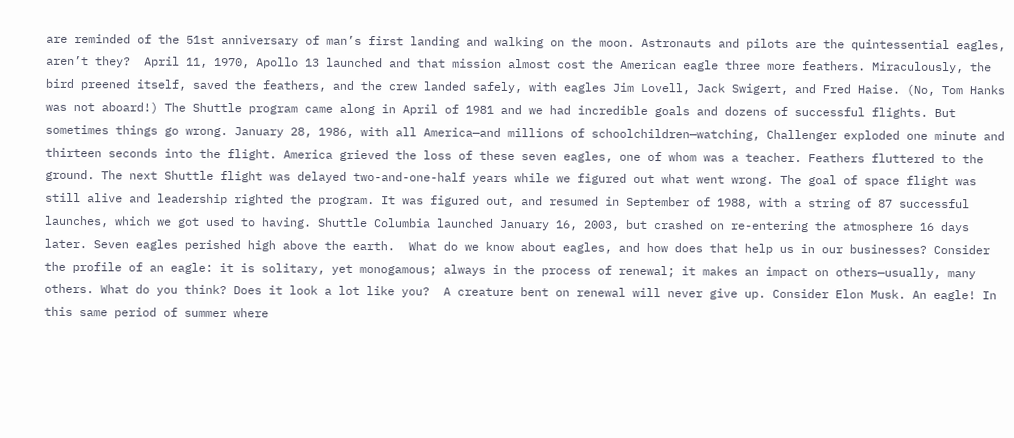are reminded of the 51st anniversary of man’s first landing and walking on the moon. Astronauts and pilots are the quintessential eagles, aren’t they?  April 11, 1970, Apollo 13 launched and that mission almost cost the American eagle three more feathers. Miraculously, the bird preened itself, saved the feathers, and the crew landed safely, with eagles Jim Lovell, Jack Swigert, and Fred Haise. (No, Tom Hanks was not aboard!) The Shuttle program came along in April of 1981 and we had incredible goals and dozens of successful flights. But sometimes things go wrong. January 28, 1986, with all America—and millions of schoolchildren—watching, Challenger exploded one minute and thirteen seconds into the flight. America grieved the loss of these seven eagles, one of whom was a teacher. Feathers fluttered to the ground. The next Shuttle flight was delayed two-and-one-half years while we figured out what went wrong. The goal of space flight was still alive and leadership righted the program. It was figured out, and resumed in September of 1988, with a string of 87 successful launches, which we got used to having. Shuttle Columbia launched January 16, 2003, but crashed on re-entering the atmosphere 16 days later. Seven eagles perished high above the earth.  What do we know about eagles, and how does that help us in our businesses? Consider the profile of an eagle: it is solitary, yet monogamous; always in the process of renewal; it makes an impact on others—usually, many others. What do you think? Does it look a lot like you?  A creature bent on renewal will never give up. Consider Elon Musk. An eagle! In this same period of summer where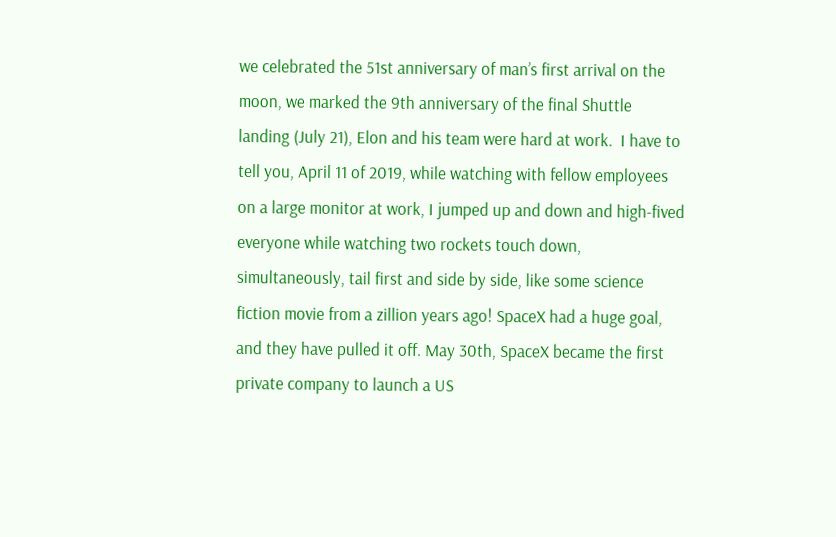we celebrated the 51st anniversary of man’s first arrival on the moon, we marked the 9th anniversary of the final Shuttle landing (July 21), Elon and his team were hard at work.  I have to tell you, April 11 of 2019, while watching with fellow employees on a large monitor at work, I jumped up and down and high-fived everyone while watching two rockets touch down, simultaneously, tail first and side by side, like some science fiction movie from a zillion years ago! SpaceX had a huge goal, and they have pulled it off. May 30th, SpaceX became the first private company to launch a US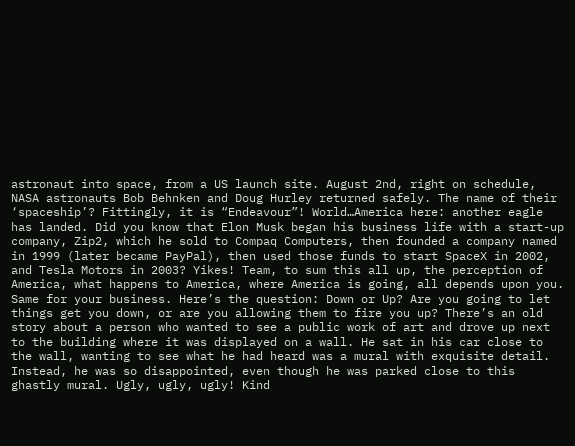astronaut into space, from a US launch site. August 2nd, right on schedule, NASA astronauts Bob Behnken and Doug Hurley returned safely. The name of their ‘spaceship’? Fittingly, it is “Endeavour”! World…America here: another eagle has landed. Did you know that Elon Musk began his business life with a start-up company, Zip2, which he sold to Compaq Computers, then founded a company named in 1999 (later became PayPal), then used those funds to start SpaceX in 2002, and Tesla Motors in 2003? Yikes! Team, to sum this all up, the perception of America, what happens to America, where America is going, all depends upon you. Same for your business. Here’s the question: Down or Up? Are you going to let things get you down, or are you allowing them to fire you up? There’s an old story about a person who wanted to see a public work of art and drove up next to the building where it was displayed on a wall. He sat in his car close to the wall, wanting to see what he had heard was a mural with exquisite detail. Instead, he was so disappointed, even though he was parked close to this ghastly mural. Ugly, ugly, ugly! Kind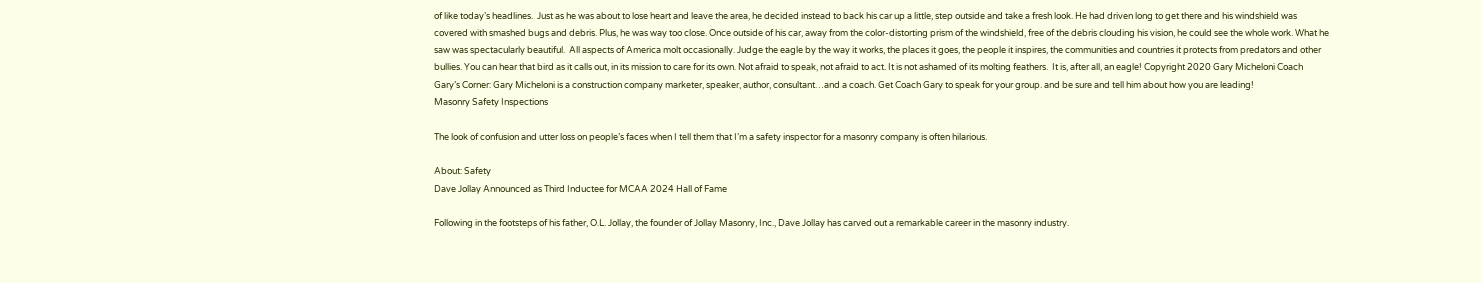of like today’s headlines.  Just as he was about to lose heart and leave the area, he decided instead to back his car up a little, step outside and take a fresh look. He had driven long to get there and his windshield was covered with smashed bugs and debris. Plus, he was way too close. Once outside of his car, away from the color-distorting prism of the windshield, free of the debris clouding his vision, he could see the whole work. What he saw was spectacularly beautiful.  All aspects of America molt occasionally. Judge the eagle by the way it works, the places it goes, the people it inspires, the communities and countries it protects from predators and other bullies. You can hear that bird as it calls out, in its mission to care for its own. Not afraid to speak, not afraid to act. It is not ashamed of its molting feathers.  It is, after all, an eagle! Copyright 2020 Gary Micheloni Coach Gary’s Corner: Gary Micheloni is a construction company marketer, speaker, author, consultant…and a coach. Get Coach Gary to speak for your group. and be sure and tell him about how you are leading!
Masonry Safety Inspections

The look of confusion and utter loss on people’s faces when I tell them that I’m a safety inspector for a masonry company is often hilarious.

About: Safety
Dave Jollay Announced as Third Inductee for MCAA 2024 Hall of Fame

Following in the footsteps of his father, O.L. Jollay, the founder of Jollay Masonry, Inc., Dave Jollay has carved out a remarkable career in the masonry industry.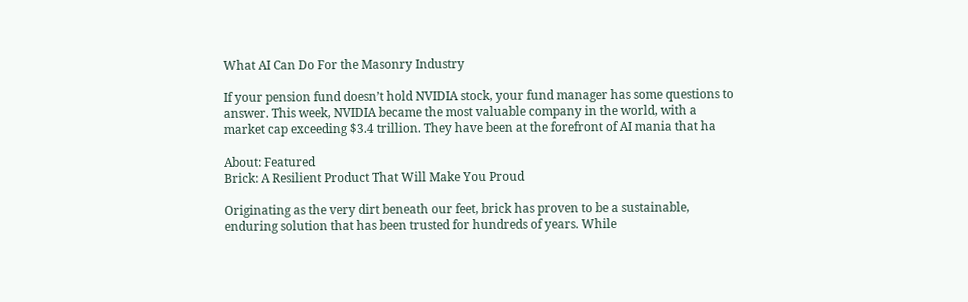What AI Can Do For the Masonry Industry

If your pension fund doesn’t hold NVIDIA stock, your fund manager has some questions to answer. This week, NVIDIA became the most valuable company in the world, with a market cap exceeding $3.4 trillion. They have been at the forefront of AI mania that ha

About: Featured
Brick: A Resilient Product That Will Make You Proud

Originating as the very dirt beneath our feet, brick has proven to be a sustainable, enduring solution that has been trusted for hundreds of years. While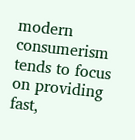modern consumerism tends to focus on providing fast,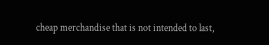cheap merchandise that is not intended to last,